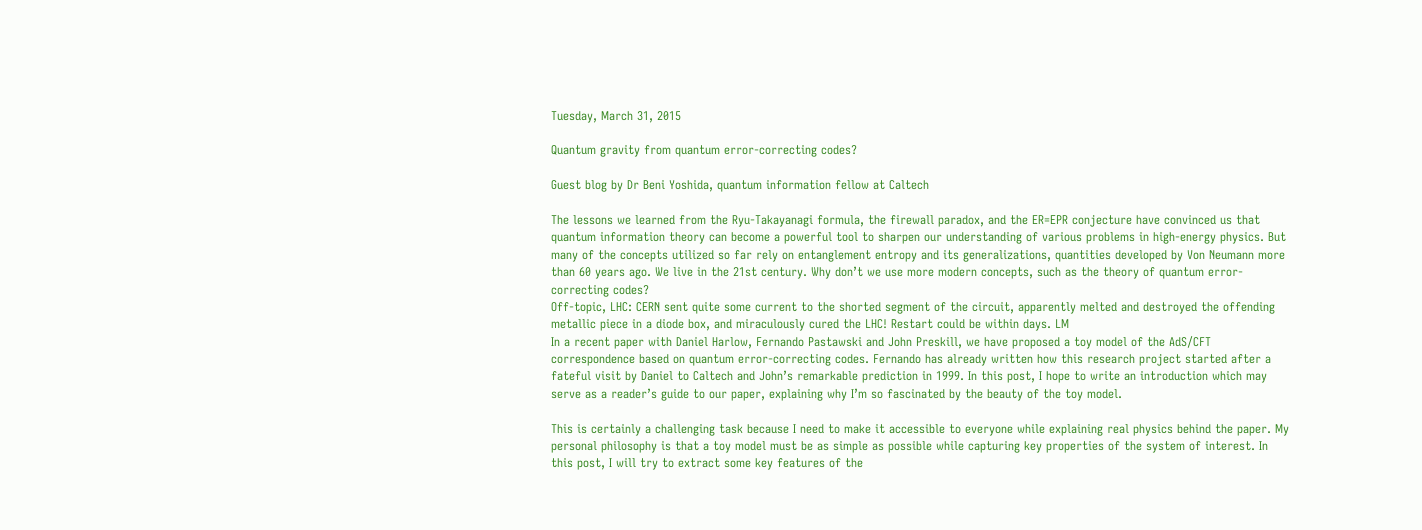Tuesday, March 31, 2015

Quantum gravity from quantum error-correcting codes?

Guest blog by Dr Beni Yoshida, quantum information fellow at Caltech

The lessons we learned from the Ryu-Takayanagi formula, the firewall paradox, and the ER=EPR conjecture have convinced us that quantum information theory can become a powerful tool to sharpen our understanding of various problems in high-energy physics. But many of the concepts utilized so far rely on entanglement entropy and its generalizations, quantities developed by Von Neumann more than 60 years ago. We live in the 21st century. Why don’t we use more modern concepts, such as the theory of quantum error-correcting codes?
Off-topic, LHC: CERN sent quite some current to the shorted segment of the circuit, apparently melted and destroyed the offending metallic piece in a diode box, and miraculously cured the LHC! Restart could be within days. LM
In a recent paper with Daniel Harlow, Fernando Pastawski and John Preskill, we have proposed a toy model of the AdS/CFT correspondence based on quantum error-correcting codes. Fernando has already written how this research project started after a fateful visit by Daniel to Caltech and John’s remarkable prediction in 1999. In this post, I hope to write an introduction which may serve as a reader’s guide to our paper, explaining why I’m so fascinated by the beauty of the toy model.

This is certainly a challenging task because I need to make it accessible to everyone while explaining real physics behind the paper. My personal philosophy is that a toy model must be as simple as possible while capturing key properties of the system of interest. In this post, I will try to extract some key features of the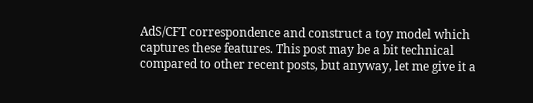AdS/CFT correspondence and construct a toy model which captures these features. This post may be a bit technical compared to other recent posts, but anyway, let me give it a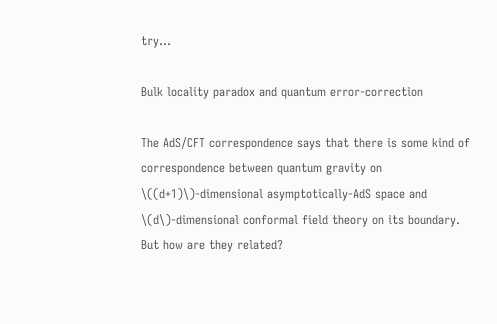try...

Bulk locality paradox and quantum error-correction

The AdS/CFT correspondence says that there is some kind of correspondence between quantum gravity on \((d+1)\)-dimensional asymptotically-AdS space and \(d\)-dimensional conformal field theory on its boundary. But how are they related?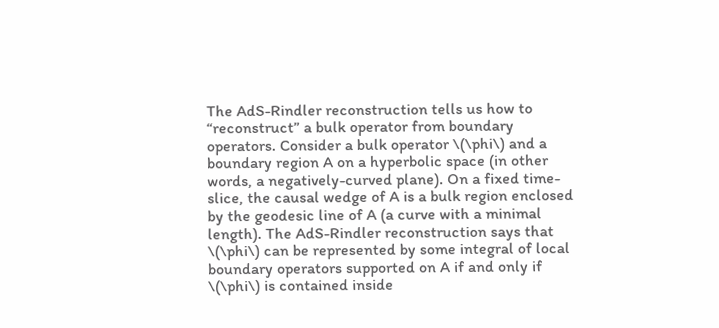The AdS-Rindler reconstruction tells us how to “reconstruct” a bulk operator from boundary operators. Consider a bulk operator \(\phi\) and a boundary region A on a hyperbolic space (in other words, a negatively-curved plane). On a fixed time-slice, the causal wedge of A is a bulk region enclosed by the geodesic line of A (a curve with a minimal length). The AdS-Rindler reconstruction says that \(\phi\) can be represented by some integral of local boundary operators supported on A if and only if \(\phi\) is contained inside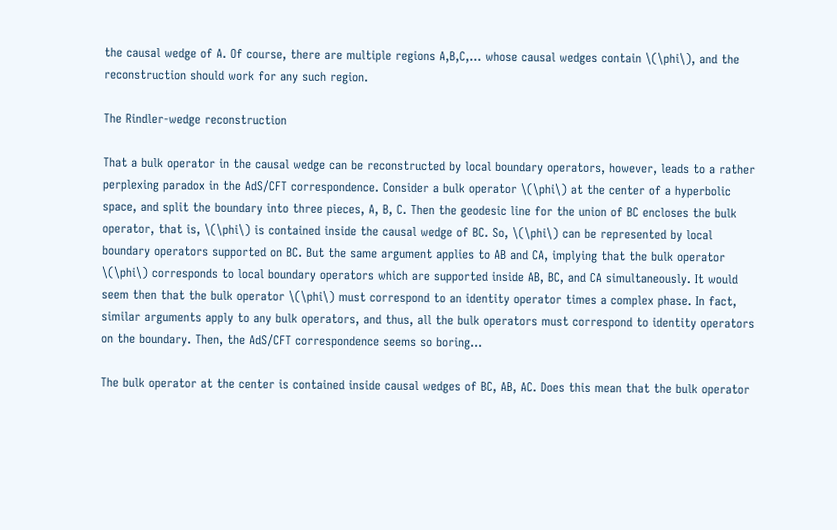the causal wedge of A. Of course, there are multiple regions A,B,C,… whose causal wedges contain \(\phi\), and the reconstruction should work for any such region.

The Rindler-wedge reconstruction

That a bulk operator in the causal wedge can be reconstructed by local boundary operators, however, leads to a rather perplexing paradox in the AdS/CFT correspondence. Consider a bulk operator \(\phi\) at the center of a hyperbolic space, and split the boundary into three pieces, A, B, C. Then the geodesic line for the union of BC encloses the bulk operator, that is, \(\phi\) is contained inside the causal wedge of BC. So, \(\phi\) can be represented by local boundary operators supported on BC. But the same argument applies to AB and CA, implying that the bulk operator \(\phi\) corresponds to local boundary operators which are supported inside AB, BC, and CA simultaneously. It would seem then that the bulk operator \(\phi\) must correspond to an identity operator times a complex phase. In fact, similar arguments apply to any bulk operators, and thus, all the bulk operators must correspond to identity operators on the boundary. Then, the AdS/CFT correspondence seems so boring...

The bulk operator at the center is contained inside causal wedges of BC, AB, AC. Does this mean that the bulk operator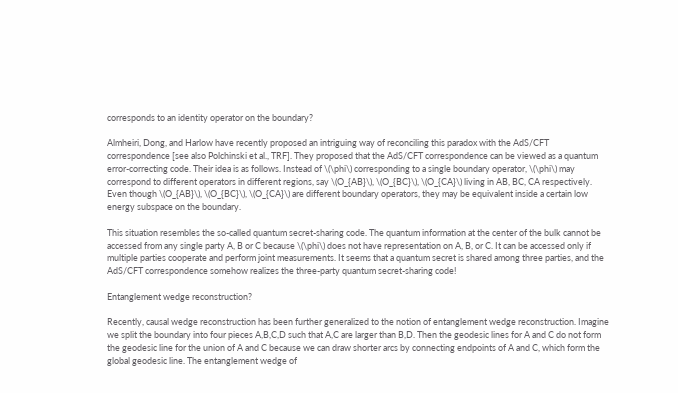corresponds to an identity operator on the boundary?

Almheiri, Dong, and Harlow have recently proposed an intriguing way of reconciling this paradox with the AdS/CFT correspondence [see also Polchinski et al., TRF]. They proposed that the AdS/CFT correspondence can be viewed as a quantum error-correcting code. Their idea is as follows. Instead of \(\phi\) corresponding to a single boundary operator, \(\phi\) may correspond to different operators in different regions, say \(O_{AB}\), \(O_{BC}\), \(O_{CA}\) living in AB, BC, CA respectively. Even though \(O_{AB}\), \(O_{BC}\), \(O_{CA}\) are different boundary operators, they may be equivalent inside a certain low energy subspace on the boundary.

This situation resembles the so-called quantum secret-sharing code. The quantum information at the center of the bulk cannot be accessed from any single party A, B or C because \(\phi\) does not have representation on A, B, or C. It can be accessed only if multiple parties cooperate and perform joint measurements. It seems that a quantum secret is shared among three parties, and the AdS/CFT correspondence somehow realizes the three-party quantum secret-sharing code!

Entanglement wedge reconstruction?

Recently, causal wedge reconstruction has been further generalized to the notion of entanglement wedge reconstruction. Imagine we split the boundary into four pieces A,B,C,D such that A,C are larger than B,D. Then the geodesic lines for A and C do not form the geodesic line for the union of A and C because we can draw shorter arcs by connecting endpoints of A and C, which form the global geodesic line. The entanglement wedge of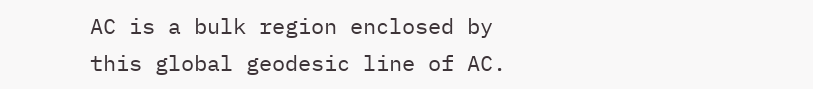AC is a bulk region enclosed by this global geodesic line of AC.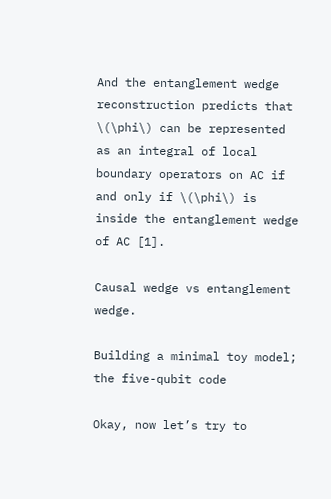And the entanglement wedge reconstruction predicts that \(\phi\) can be represented as an integral of local boundary operators on AC if and only if \(\phi\) is inside the entanglement wedge of AC [1].

Causal wedge vs entanglement wedge.

Building a minimal toy model; the five-qubit code

Okay, now let’s try to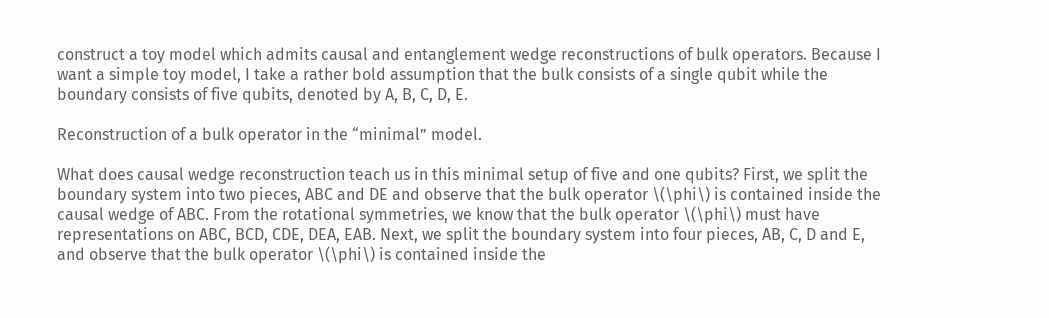construct a toy model which admits causal and entanglement wedge reconstructions of bulk operators. Because I want a simple toy model, I take a rather bold assumption that the bulk consists of a single qubit while the boundary consists of five qubits, denoted by A, B, C, D, E.

Reconstruction of a bulk operator in the “minimal” model.

What does causal wedge reconstruction teach us in this minimal setup of five and one qubits? First, we split the boundary system into two pieces, ABC and DE and observe that the bulk operator \(\phi\) is contained inside the causal wedge of ABC. From the rotational symmetries, we know that the bulk operator \(\phi\) must have representations on ABC, BCD, CDE, DEA, EAB. Next, we split the boundary system into four pieces, AB, C, D and E, and observe that the bulk operator \(\phi\) is contained inside the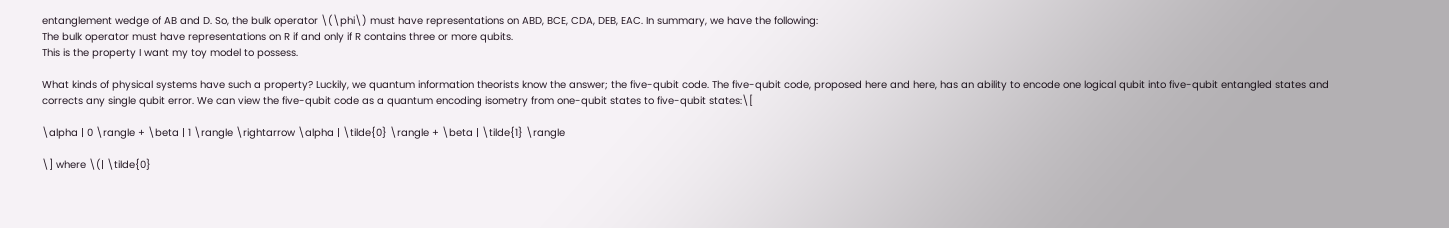entanglement wedge of AB and D. So, the bulk operator \(\phi\) must have representations on ABD, BCE, CDA, DEB, EAC. In summary, we have the following:
The bulk operator must have representations on R if and only if R contains three or more qubits.
This is the property I want my toy model to possess.

What kinds of physical systems have such a property? Luckily, we quantum information theorists know the answer; the five-qubit code. The five-qubit code, proposed here and here, has an ability to encode one logical qubit into five-qubit entangled states and corrects any single qubit error. We can view the five-qubit code as a quantum encoding isometry from one-qubit states to five-qubit states:\[

\alpha | 0 \rangle + \beta | 1 \rangle \rightarrow \alpha | \tilde{0} \rangle + \beta | \tilde{1} \rangle

\] where \(| \tilde{0}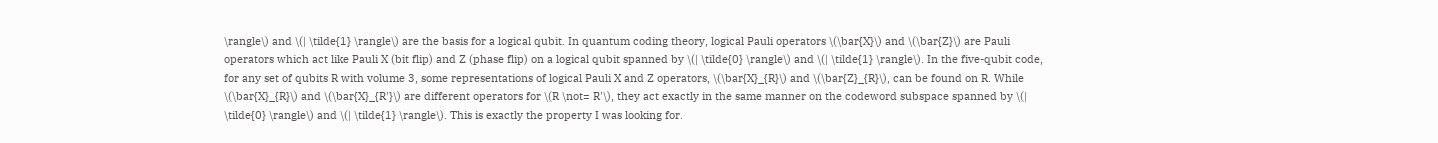\rangle\) and \(| \tilde{1} \rangle\) are the basis for a logical qubit. In quantum coding theory, logical Pauli operators \(\bar{X}\) and \(\bar{Z}\) are Pauli operators which act like Pauli X (bit flip) and Z (phase flip) on a logical qubit spanned by \(| \tilde{0} \rangle\) and \(| \tilde{1} \rangle\). In the five-qubit code, for any set of qubits R with volume 3, some representations of logical Pauli X and Z operators, \(\bar{X}_{R}\) and \(\bar{Z}_{R}\), can be found on R. While \(\bar{X}_{R}\) and \(\bar{X}_{R'}\) are different operators for \(R \not= R'\), they act exactly in the same manner on the codeword subspace spanned by \(| \tilde{0} \rangle\) and \(| \tilde{1} \rangle\). This is exactly the property I was looking for.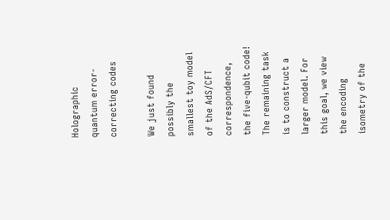Holographic quantum error-correcting codes

We just found possibly the smallest toy model of the AdS/CFT correspondence, the five-qubit code! The remaining task is to construct a larger model. For this goal, we view the encoding isometry of the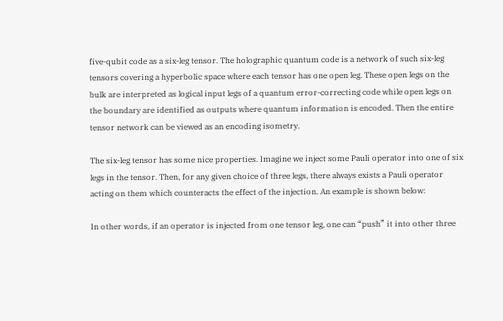five-qubit code as a six-leg tensor. The holographic quantum code is a network of such six-leg tensors covering a hyperbolic space where each tensor has one open leg. These open legs on the bulk are interpreted as logical input legs of a quantum error-correcting code while open legs on the boundary are identified as outputs where quantum information is encoded. Then the entire tensor network can be viewed as an encoding isometry.

The six-leg tensor has some nice properties. Imagine we inject some Pauli operator into one of six legs in the tensor. Then, for any given choice of three legs, there always exists a Pauli operator acting on them which counteracts the effect of the injection. An example is shown below:

In other words, if an operator is injected from one tensor leg, one can “push” it into other three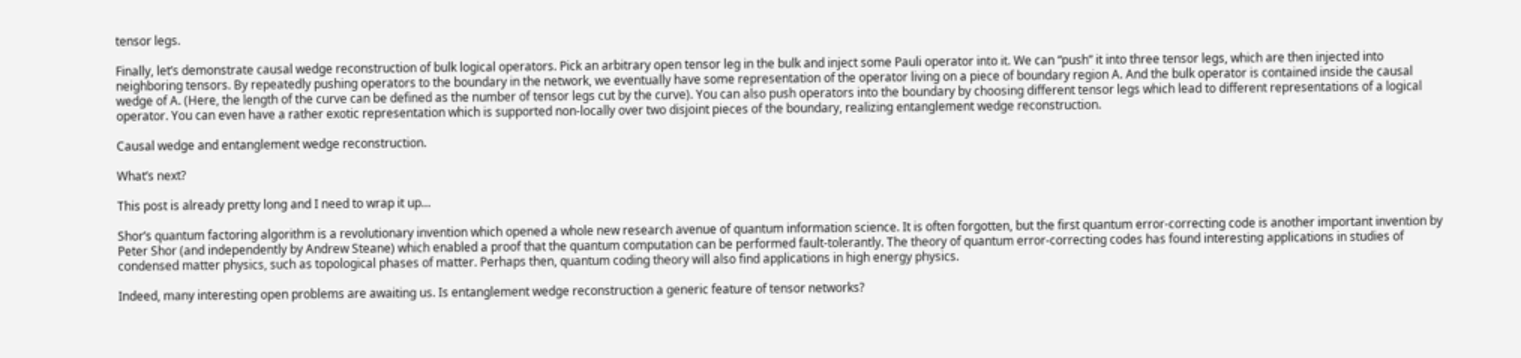tensor legs.

Finally, let’s demonstrate causal wedge reconstruction of bulk logical operators. Pick an arbitrary open tensor leg in the bulk and inject some Pauli operator into it. We can “push” it into three tensor legs, which are then injected into neighboring tensors. By repeatedly pushing operators to the boundary in the network, we eventually have some representation of the operator living on a piece of boundary region A. And the bulk operator is contained inside the causal wedge of A. (Here, the length of the curve can be defined as the number of tensor legs cut by the curve). You can also push operators into the boundary by choosing different tensor legs which lead to different representations of a logical operator. You can even have a rather exotic representation which is supported non-locally over two disjoint pieces of the boundary, realizing entanglement wedge reconstruction.

Causal wedge and entanglement wedge reconstruction.

What’s next?

This post is already pretty long and I need to wrap it up…

Shor’s quantum factoring algorithm is a revolutionary invention which opened a whole new research avenue of quantum information science. It is often forgotten, but the first quantum error-correcting code is another important invention by Peter Shor (and independently by Andrew Steane) which enabled a proof that the quantum computation can be performed fault-tolerantly. The theory of quantum error-correcting codes has found interesting applications in studies of condensed matter physics, such as topological phases of matter. Perhaps then, quantum coding theory will also find applications in high energy physics.

Indeed, many interesting open problems are awaiting us. Is entanglement wedge reconstruction a generic feature of tensor networks?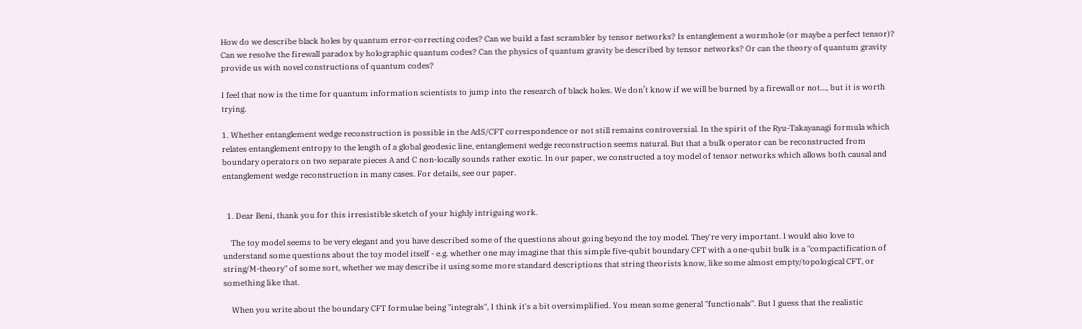How do we describe black holes by quantum error-correcting codes? Can we build a fast scrambler by tensor networks? Is entanglement a wormhole (or maybe a perfect tensor)? Can we resolve the firewall paradox by holographic quantum codes? Can the physics of quantum gravity be described by tensor networks? Or can the theory of quantum gravity provide us with novel constructions of quantum codes?

I feel that now is the time for quantum information scientists to jump into the research of black holes. We don’t know if we will be burned by a firewall or not..., but it is worth trying.

1. Whether entanglement wedge reconstruction is possible in the AdS/CFT correspondence or not still remains controversial. In the spirit of the Ryu-Takayanagi formula which relates entanglement entropy to the length of a global geodesic line, entanglement wedge reconstruction seems natural. But that a bulk operator can be reconstructed from boundary operators on two separate pieces A and C non-locally sounds rather exotic. In our paper, we constructed a toy model of tensor networks which allows both causal and entanglement wedge reconstruction in many cases. For details, see our paper.


  1. Dear Beni, thank you for this irresistible sketch of your highly intriguing work.

    The toy model seems to be very elegant and you have described some of the questions about going beyond the toy model. They're very important. I would also love to understand some questions about the toy model itself - e.g. whether one may imagine that this simple five-qubit boundary CFT with a one-qubit bulk is a "compactification of string/M-theory" of some sort, whether we may describe it using some more standard descriptions that string theorists know, like some almost empty/topological CFT, or something like that.

    When you write about the boundary CFT formulae being "integrals", I think it's a bit oversimplified. You mean some general "functionals". But I guess that the realistic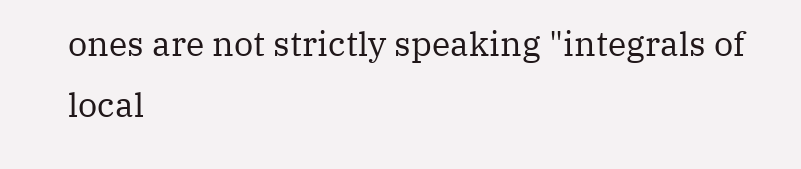ones are not strictly speaking "integrals of local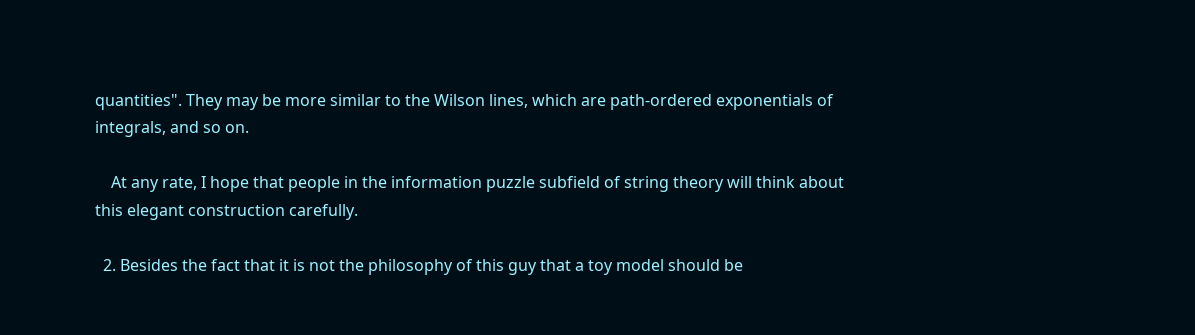quantities". They may be more similar to the Wilson lines, which are path-ordered exponentials of integrals, and so on.

    At any rate, I hope that people in the information puzzle subfield of string theory will think about this elegant construction carefully.

  2. Besides the fact that it is not the philosophy of this guy that a toy model should be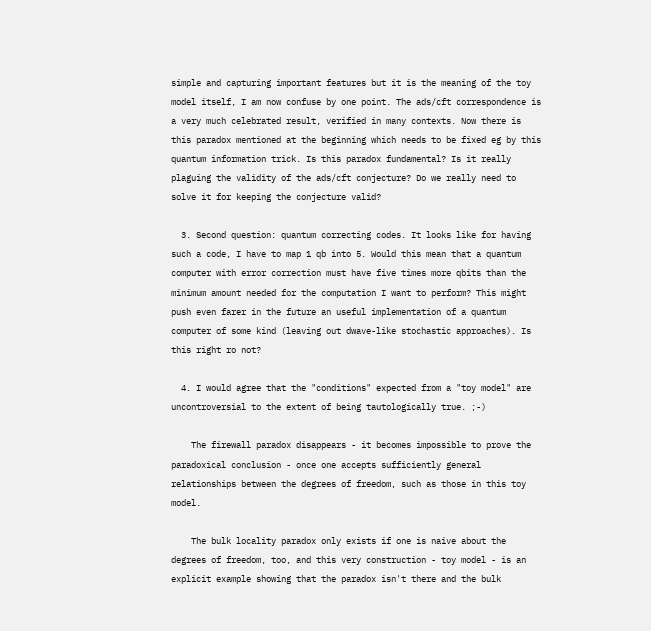simple and capturing important features but it is the meaning of the toy model itself, I am now confuse by one point. The ads/cft correspondence is a very much celebrated result, verified in many contexts. Now there is this paradox mentioned at the beginning which needs to be fixed eg by this quantum information trick. Is this paradox fundamental? Is it really plaguing the validity of the ads/cft conjecture? Do we really need to solve it for keeping the conjecture valid?

  3. Second question: quantum correcting codes. It looks like for having such a code, I have to map 1 qb into 5. Would this mean that a quantum computer with error correction must have five times more qbits than the minimum amount needed for the computation I want to perform? This might push even farer in the future an useful implementation of a quantum computer of some kind (leaving out dwave-like stochastic approaches). Is this right ro not?

  4. I would agree that the "conditions" expected from a "toy model" are uncontroversial to the extent of being tautologically true. ;-)

    The firewall paradox disappears - it becomes impossible to prove the paradoxical conclusion - once one accepts sufficiently general relationships between the degrees of freedom, such as those in this toy model.

    The bulk locality paradox only exists if one is naive about the degrees of freedom, too, and this very construction - toy model - is an explicit example showing that the paradox isn't there and the bulk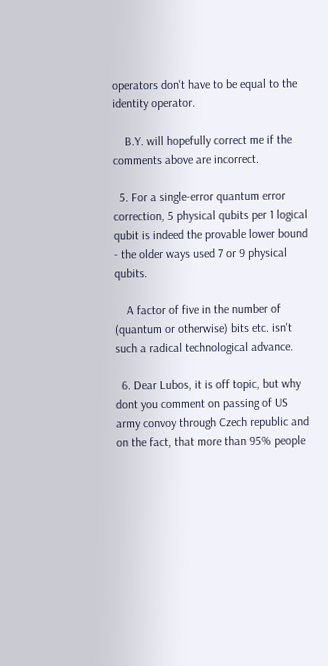operators don't have to be equal to the identity operator.

    B.Y. will hopefully correct me if the comments above are incorrect.

  5. For a single-error quantum error correction, 5 physical qubits per 1 logical qubit is indeed the provable lower bound - the older ways used 7 or 9 physical qubits.

    A factor of five in the number of (quantum or otherwise) bits etc. isn't such a radical technological advance.

  6. Dear Lubos, it is off topic, but why dont you comment on passing of US army convoy through Czech republic and on the fact, that more than 95% people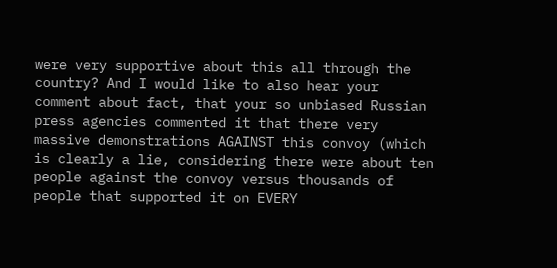were very supportive about this all through the country? And I would like to also hear your comment about fact, that your so unbiased Russian press agencies commented it that there very massive demonstrations AGAINST this convoy (which is clearly a lie, considering there were about ten people against the convoy versus thousands of people that supported it on EVERY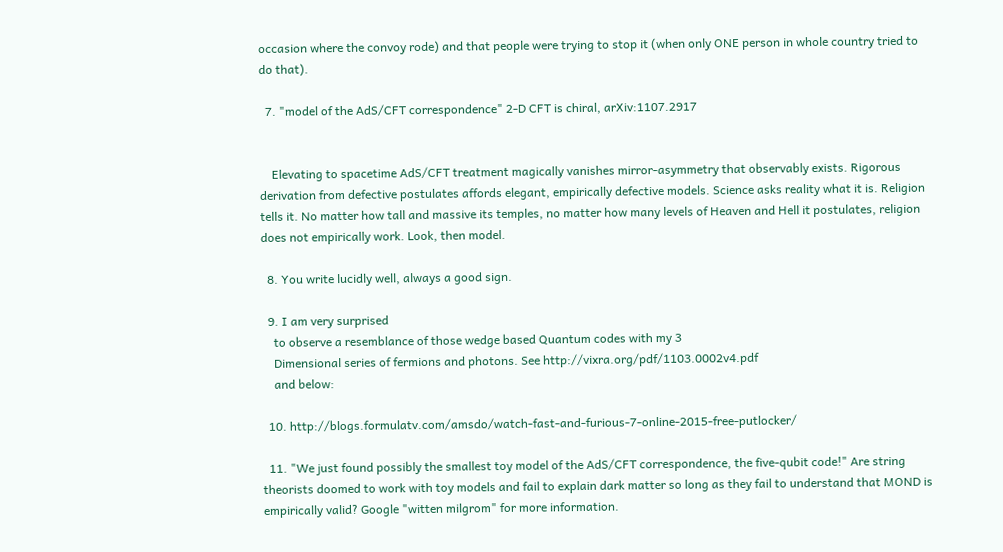occasion where the convoy rode) and that people were trying to stop it (when only ONE person in whole country tried to do that).

  7. "model of the AdS/CFT correspondence" 2-D CFT is chiral, arXiv:1107.2917


    Elevating to spacetime AdS/CFT treatment magically vanishes mirror-asymmetry that observably exists. Rigorous derivation from defective postulates affords elegant, empirically defective models. Science asks reality what it is. Religion tells it. No matter how tall and massive its temples, no matter how many levels of Heaven and Hell it postulates, religion does not empirically work. Look, then model.

  8. You write lucidly well, always a good sign.

  9. I am very surprised
    to observe a resemblance of those wedge based Quantum codes with my 3
    Dimensional series of fermions and photons. See http://vixra.org/pdf/1103.0002v4.pdf
    and below:

  10. http://blogs.formulatv.com/amsdo/watch-fast-and-furious-7-online-2015-free-putlocker/

  11. "We just found possibly the smallest toy model of the AdS/CFT correspondence, the five-qubit code!" Are string theorists doomed to work with toy models and fail to explain dark matter so long as they fail to understand that MOND is empirically valid? Google "witten milgrom" for more information.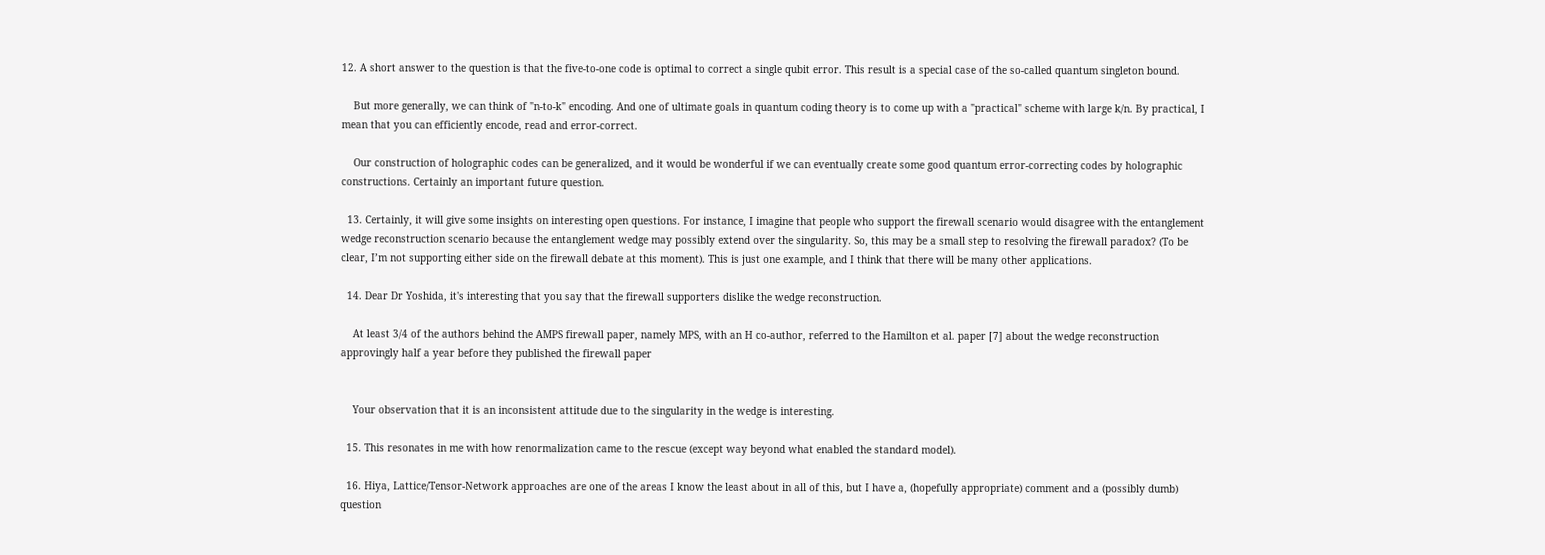12. A short answer to the question is that the five-to-one code is optimal to correct a single qubit error. This result is a special case of the so-called quantum singleton bound.

    But more generally, we can think of "n-to-k" encoding. And one of ultimate goals in quantum coding theory is to come up with a "practical" scheme with large k/n. By practical, I mean that you can efficiently encode, read and error-correct.

    Our construction of holographic codes can be generalized, and it would be wonderful if we can eventually create some good quantum error-correcting codes by holographic constructions. Certainly an important future question.

  13. Certainly, it will give some insights on interesting open questions. For instance, I imagine that people who support the firewall scenario would disagree with the entanglement wedge reconstruction scenario because the entanglement wedge may possibly extend over the singularity. So, this may be a small step to resolving the firewall paradox? (To be clear, I’m not supporting either side on the firewall debate at this moment). This is just one example, and I think that there will be many other applications.

  14. Dear Dr Yoshida, it's interesting that you say that the firewall supporters dislike the wedge reconstruction.

    At least 3/4 of the authors behind the AMPS firewall paper, namely MPS, with an H co-author, referred to the Hamilton et al. paper [7] about the wedge reconstruction approvingly half a year before they published the firewall paper


    Your observation that it is an inconsistent attitude due to the singularity in the wedge is interesting.

  15. This resonates in me with how renormalization came to the rescue (except way beyond what enabled the standard model).

  16. Hiya, Lattice/Tensor-Network approaches are one of the areas I know the least about in all of this, but I have a, (hopefully appropriate) comment and a (possibly dumb) question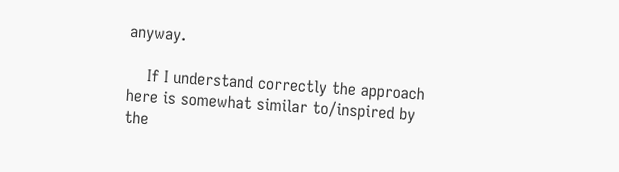anyway.

    If I understand correctly the approach here is somewhat similar to/inspired by the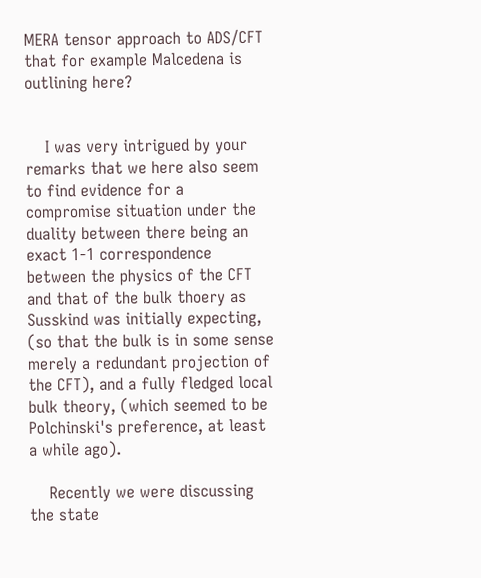MERA tensor approach to ADS/CFT that for example Malcedena is outlining here?


    I was very intrigued by your remarks that we here also seem to find evidence for a compromise situation under the duality between there being an exact 1-1 correspondence between the physics of the CFT and that of the bulk thoery as Susskind was initially expecting, (so that the bulk is in some sense merely a redundant projection of the CFT), and a fully fledged local bulk theory, (which seemed to be Polchinski's preference, at least a while ago).

    Recently we were discussing the state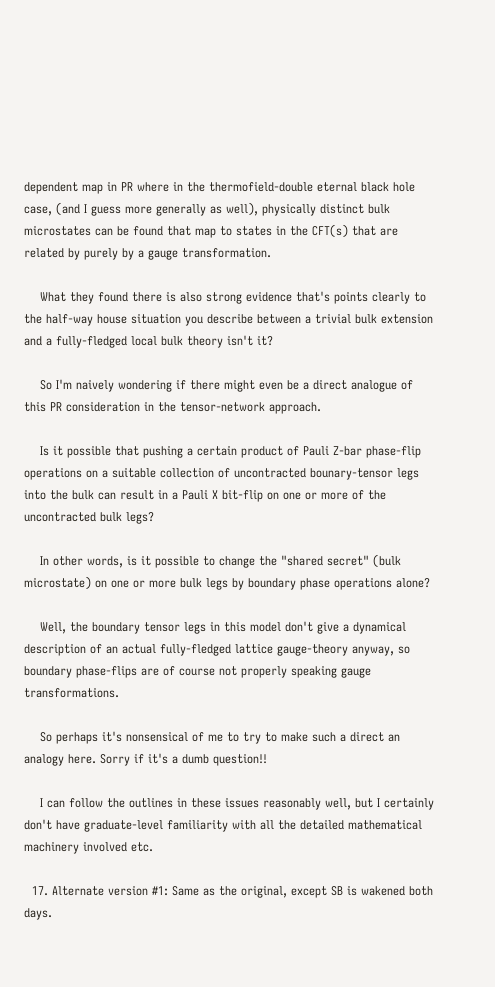dependent map in PR where in the thermofield-double eternal black hole case, (and I guess more generally as well), physically distinct bulk microstates can be found that map to states in the CFT(s) that are related by purely by a gauge transformation.

    What they found there is also strong evidence that's points clearly to the half-way house situation you describe between a trivial bulk extension and a fully-fledged local bulk theory isn't it?

    So I'm naively wondering if there might even be a direct analogue of this PR consideration in the tensor-network approach.

    Is it possible that pushing a certain product of Pauli Z-bar phase-flip operations on a suitable collection of uncontracted bounary-tensor legs into the bulk can result in a Pauli X bit-flip on one or more of the uncontracted bulk legs?

    In other words, is it possible to change the "shared secret" (bulk microstate) on one or more bulk legs by boundary phase operations alone?

    Well, the boundary tensor legs in this model don't give a dynamical description of an actual fully-fledged lattice gauge-theory anyway, so boundary phase-flips are of course not properly speaking gauge transformations.

    So perhaps it's nonsensical of me to try to make such a direct an analogy here. Sorry if it's a dumb question!!

    I can follow the outlines in these issues reasonably well, but I certainly don't have graduate-level familiarity with all the detailed mathematical machinery involved etc.

  17. Alternate version #1: Same as the original, except SB is wakened both days.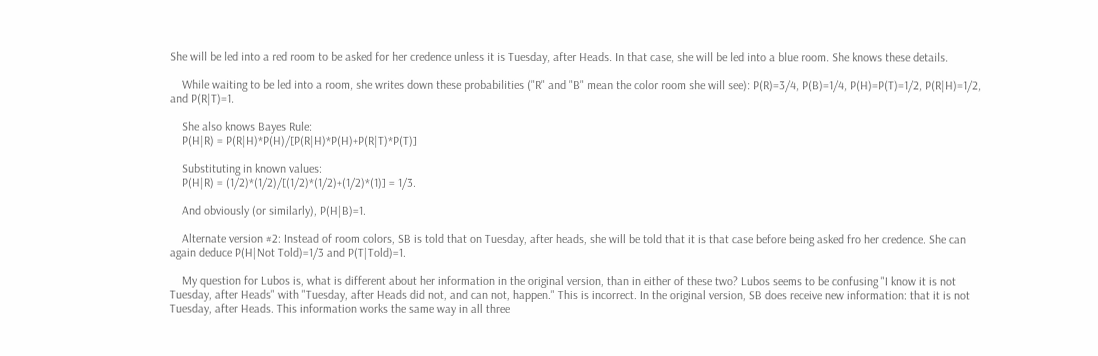She will be led into a red room to be asked for her credence unless it is Tuesday, after Heads. In that case, she will be led into a blue room. She knows these details.

    While waiting to be led into a room, she writes down these probabilities ("R" and "B" mean the color room she will see): P(R)=3/4, P(B)=1/4, P(H)=P(T)=1/2, P(R|H)=1/2, and P(R|T)=1.

    She also knows Bayes Rule:
    P(H|R) = P(R|H)*P(H)/[P(R|H)*P(H)+P(R|T)*P(T)]

    Substituting in known values:
    P(H|R) = (1/2)*(1/2)/[(1/2)*(1/2)+(1/2)*(1)] = 1/3.

    And obviously (or similarly), P(H|B)=1.

    Alternate version #2: Instead of room colors, SB is told that on Tuesday, after heads, she will be told that it is that case before being asked fro her credence. She can again deduce P(H|Not Told)=1/3 and P(T|Told)=1.

    My question for Lubos is, what is different about her information in the original version, than in either of these two? Lubos seems to be confusing "I know it is not Tuesday, after Heads" with "Tuesday, after Heads did not, and can not, happen." This is incorrect. In the original version, SB does receive new information: that it is not Tuesday, after Heads. This information works the same way in all three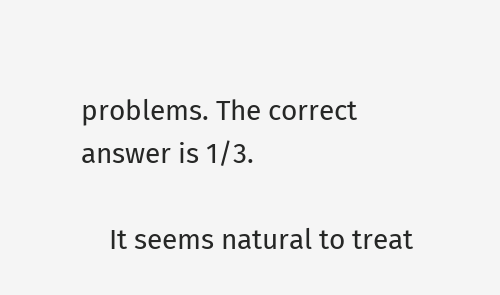problems. The correct answer is 1/3.

    It seems natural to treat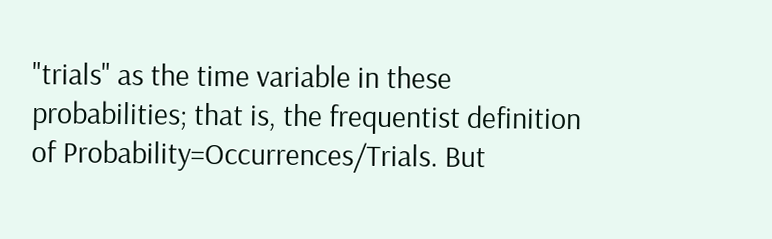"trials" as the time variable in these probabilities; that is, the frequentist definition of Probability=Occurrences/Trials. But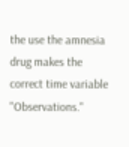the use the amnesia drug makes the correct time variable "Observations."